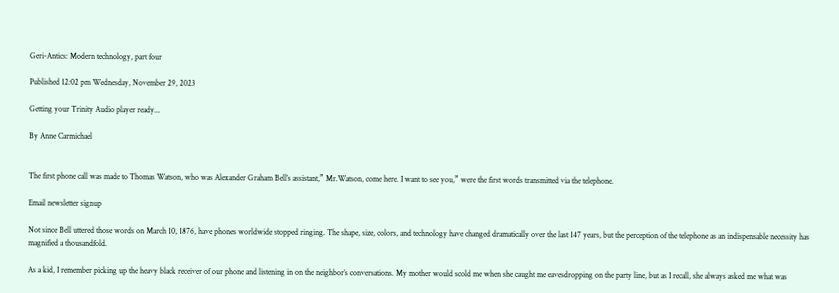Geri-Antics: Modern technology, part four

Published 12:02 pm Wednesday, November 29, 2023

Getting your Trinity Audio player ready...

By Anne Carmichael


The first phone call was made to Thomas Watson, who was Alexander Graham Bell’s assistant,” Mr.Watson, come here. I want to see you,” were the first words transmitted via the telephone.

Email newsletter signup

Not since Bell uttered those words on March 10, 1876, have phones worldwide stopped ringing. The shape, size, colors, and technology have changed dramatically over the last 147 years, but the perception of the telephone as an indispensable necessity has magnified a thousandfold.

As a kid, I remember picking up the heavy black receiver of our phone and listening in on the neighbor’s conversations. My mother would scold me when she caught me eavesdropping on the party line, but as I recall, she always asked me what was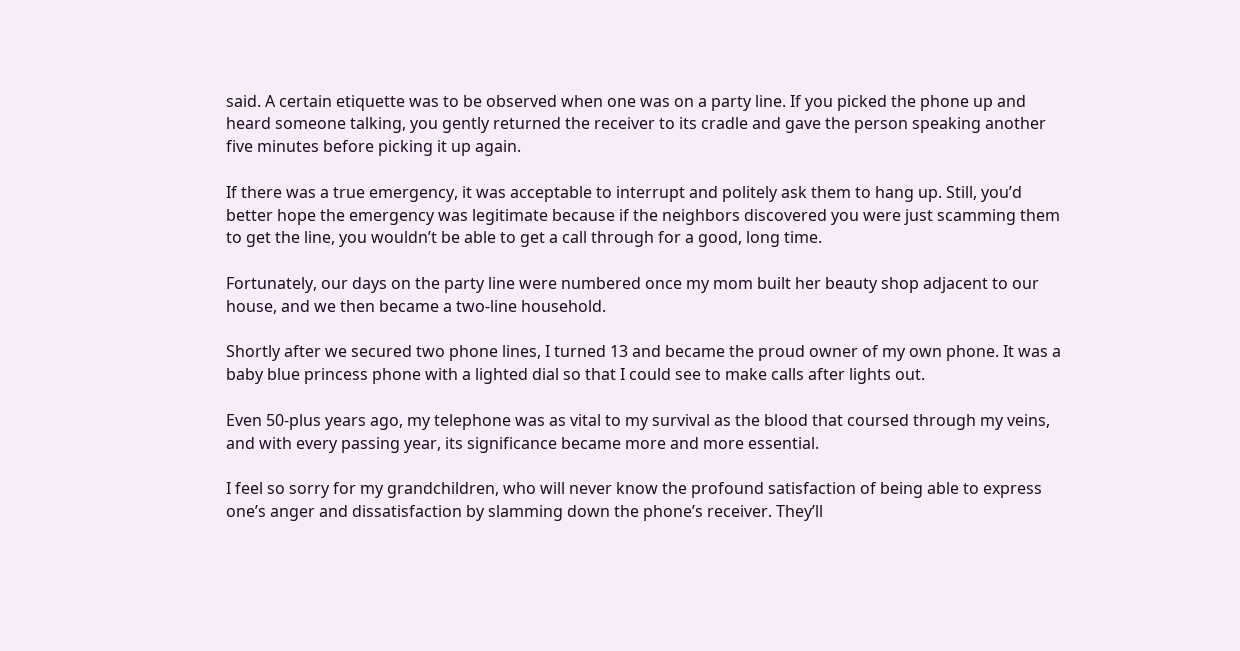said. A certain etiquette was to be observed when one was on a party line. If you picked the phone up and heard someone talking, you gently returned the receiver to its cradle and gave the person speaking another five minutes before picking it up again.

If there was a true emergency, it was acceptable to interrupt and politely ask them to hang up. Still, you’d better hope the emergency was legitimate because if the neighbors discovered you were just scamming them to get the line, you wouldn’t be able to get a call through for a good, long time.

Fortunately, our days on the party line were numbered once my mom built her beauty shop adjacent to our house, and we then became a two-line household.

Shortly after we secured two phone lines, I turned 13 and became the proud owner of my own phone. It was a baby blue princess phone with a lighted dial so that I could see to make calls after lights out.

Even 50-plus years ago, my telephone was as vital to my survival as the blood that coursed through my veins, and with every passing year, its significance became more and more essential.

I feel so sorry for my grandchildren, who will never know the profound satisfaction of being able to express one’s anger and dissatisfaction by slamming down the phone’s receiver. They’ll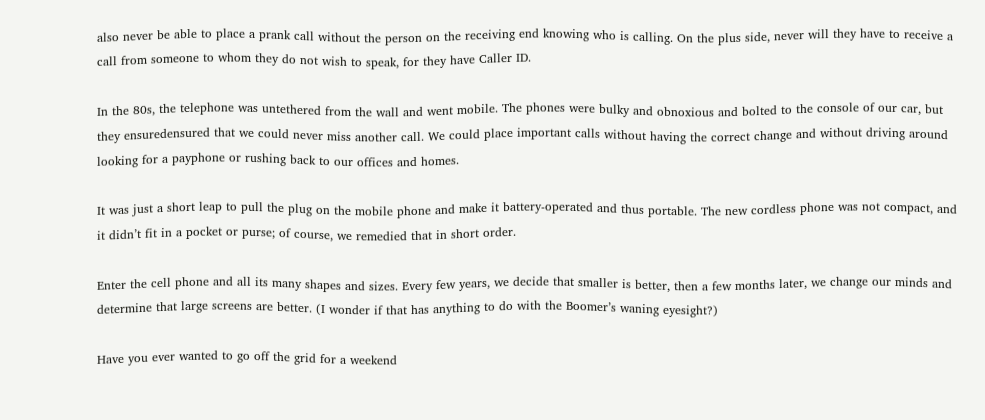also never be able to place a prank call without the person on the receiving end knowing who is calling. On the plus side, never will they have to receive a call from someone to whom they do not wish to speak, for they have Caller ID.

In the 80s, the telephone was untethered from the wall and went mobile. The phones were bulky and obnoxious and bolted to the console of our car, but they ensuredensured that we could never miss another call. We could place important calls without having the correct change and without driving around looking for a payphone or rushing back to our offices and homes.

It was just a short leap to pull the plug on the mobile phone and make it battery-operated and thus portable. The new cordless phone was not compact, and it didn’t fit in a pocket or purse; of course, we remedied that in short order.

Enter the cell phone and all its many shapes and sizes. Every few years, we decide that smaller is better, then a few months later, we change our minds and determine that large screens are better. (I wonder if that has anything to do with the Boomer’s waning eyesight?)

Have you ever wanted to go off the grid for a weekend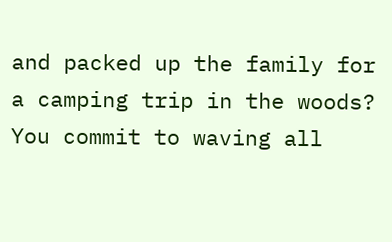and packed up the family for a camping trip in the woods? You commit to waving all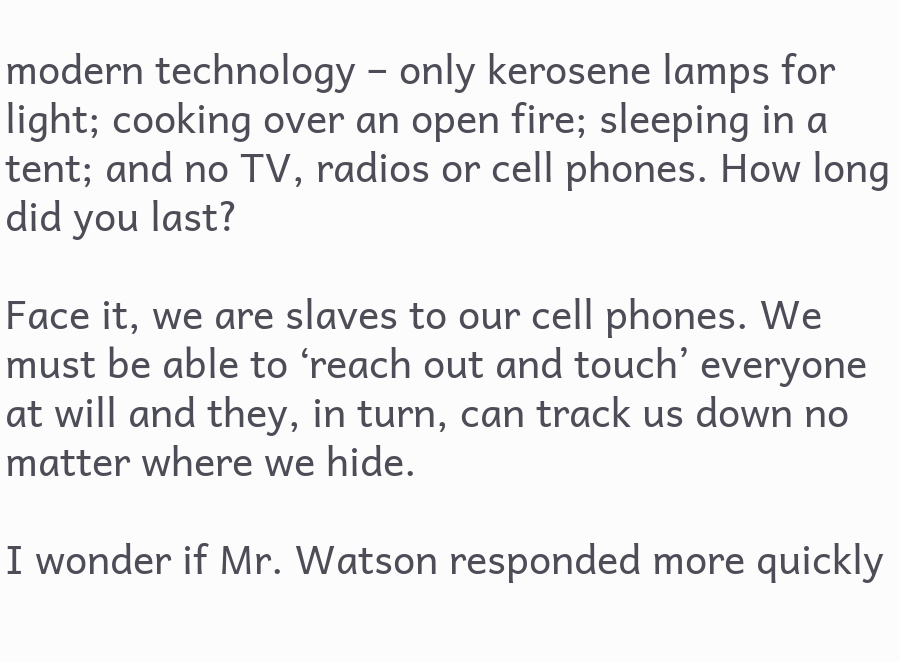modern technology – only kerosene lamps for light; cooking over an open fire; sleeping in a tent; and no TV, radios or cell phones. How long did you last?

Face it, we are slaves to our cell phones. We must be able to ‘reach out and touch’ everyone at will and they, in turn, can track us down no matter where we hide.

I wonder if Mr. Watson responded more quickly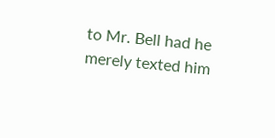to Mr. Bell had he merely texted him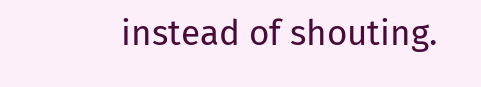instead of shouting.